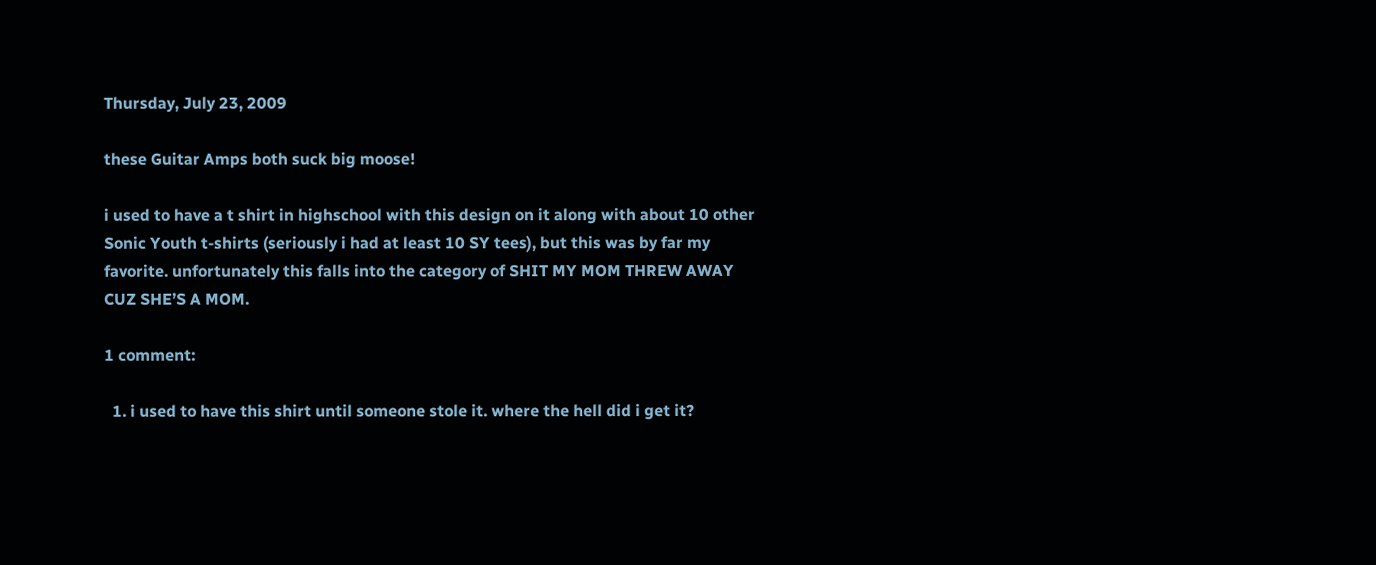Thursday, July 23, 2009

these Guitar Amps both suck big moose!

i used to have a t shirt in highschool with this design on it along with about 10 other Sonic Youth t-shirts (seriously i had at least 10 SY tees), but this was by far my favorite. unfortunately this falls into the category of SHIT MY MOM THREW AWAY CUZ SHE’S A MOM.

1 comment:

  1. i used to have this shirt until someone stole it. where the hell did i get it?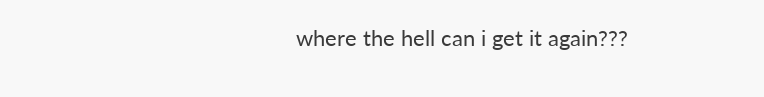where the hell can i get it again???